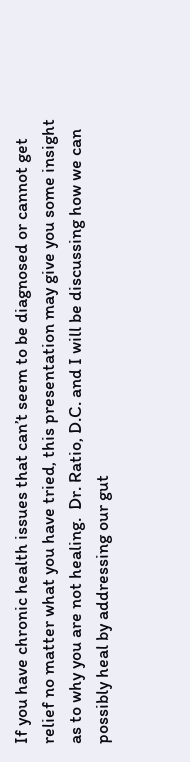If you have chronic health issues that can’t seem to be diagnosed or cannot get relief no matter what you have tried, this presentation may give you some insight as to why you are not healing.  Dr. Ratio, D.C. and I will be discussing how we can possibly heal by addressing our gut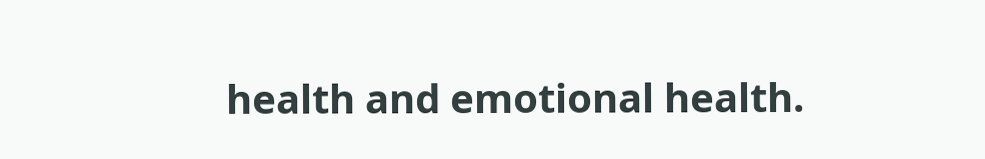health and emotional health.